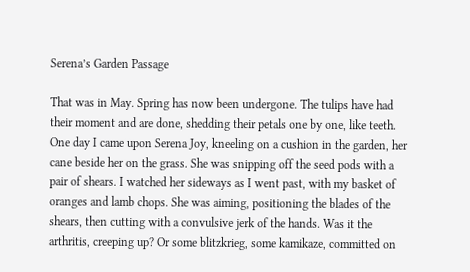Serena’s Garden Passage

That was in May. Spring has now been undergone. The tulips have had their moment and are done, shedding their petals one by one, like teeth. One day I came upon Serena Joy, kneeling on a cushion in the garden, her cane beside her on the grass. She was snipping off the seed pods with a pair of shears. I watched her sideways as I went past, with my basket of oranges and lamb chops. She was aiming, positioning the blades of the shears, then cutting with a convulsive jerk of the hands. Was it the arthritis, creeping up? Or some blitzkrieg, some kamikaze, committed on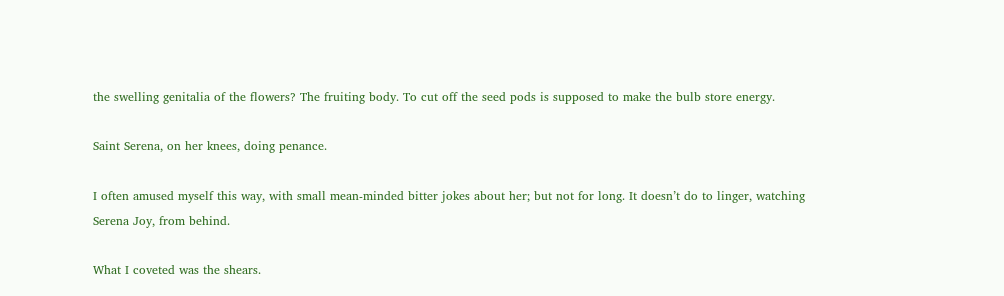the swelling genitalia of the flowers? The fruiting body. To cut off the seed pods is supposed to make the bulb store energy.

Saint Serena, on her knees, doing penance.

I often amused myself this way, with small mean-minded bitter jokes about her; but not for long. It doesn’t do to linger, watching Serena Joy, from behind.

What I coveted was the shears.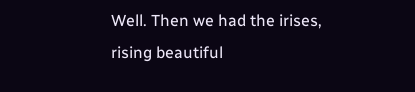Well. Then we had the irises, rising beautiful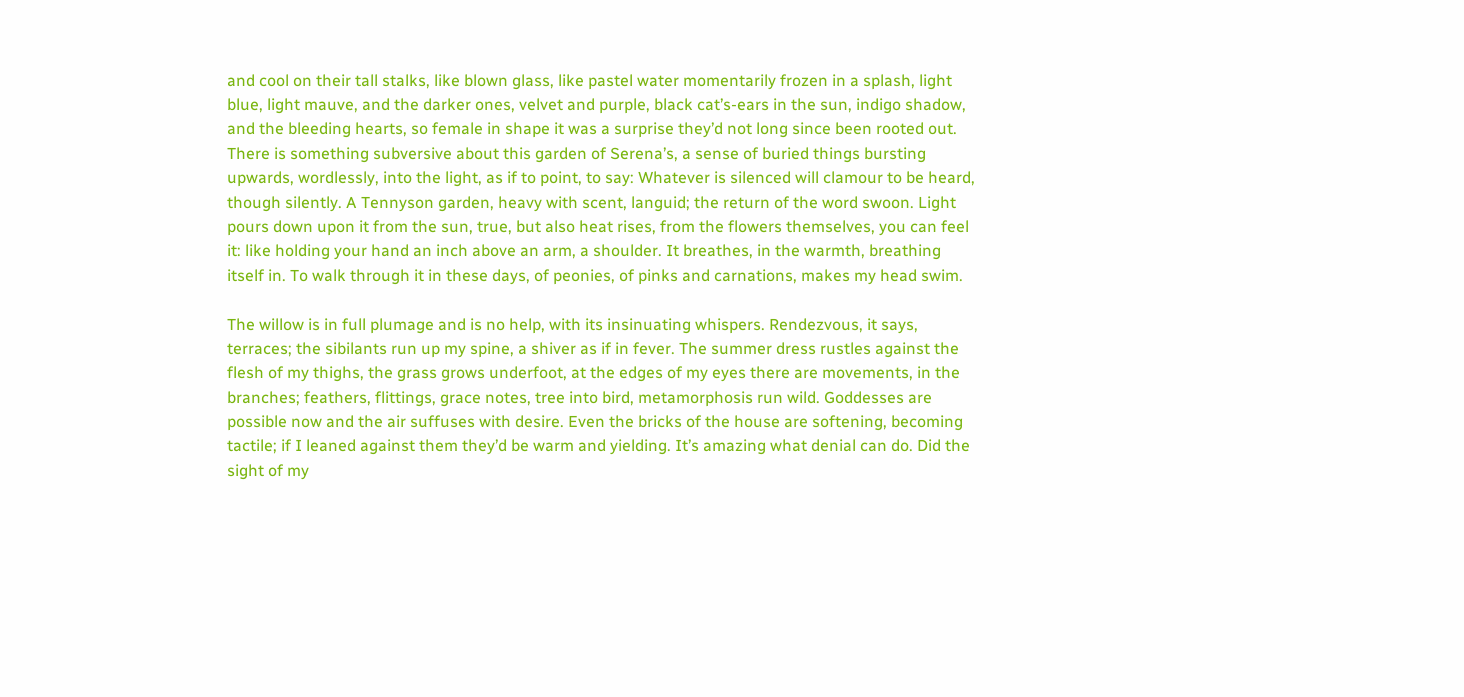and cool on their tall stalks, like blown glass, like pastel water momentarily frozen in a splash, light blue, light mauve, and the darker ones, velvet and purple, black cat’s-ears in the sun, indigo shadow, and the bleeding hearts, so female in shape it was a surprise they’d not long since been rooted out. There is something subversive about this garden of Serena’s, a sense of buried things bursting upwards, wordlessly, into the light, as if to point, to say: Whatever is silenced will clamour to be heard, though silently. A Tennyson garden, heavy with scent, languid; the return of the word swoon. Light pours down upon it from the sun, true, but also heat rises, from the flowers themselves, you can feel it: like holding your hand an inch above an arm, a shoulder. It breathes, in the warmth, breathing itself in. To walk through it in these days, of peonies, of pinks and carnations, makes my head swim.

The willow is in full plumage and is no help, with its insinuating whispers. Rendezvous, it says, terraces; the sibilants run up my spine, a shiver as if in fever. The summer dress rustles against the flesh of my thighs, the grass grows underfoot, at the edges of my eyes there are movements, in the branches; feathers, flittings, grace notes, tree into bird, metamorphosis run wild. Goddesses are possible now and the air suffuses with desire. Even the bricks of the house are softening, becoming tactile; if I leaned against them they’d be warm and yielding. It’s amazing what denial can do. Did the sight of my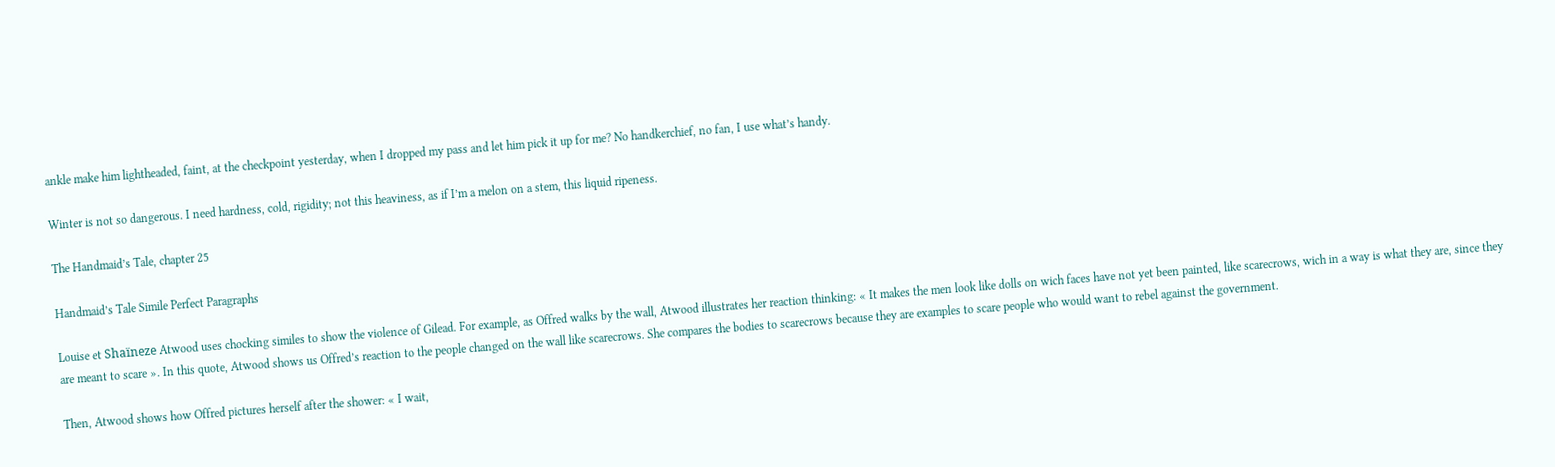ankle make him lightheaded, faint, at the checkpoint yesterday, when I dropped my pass and let him pick it up for me? No handkerchief, no fan, I use what’s handy.

Winter is not so dangerous. I need hardness, cold, rigidity; not this heaviness, as if I’m a melon on a stem, this liquid ripeness.

The Handmaid’s Tale, chapter 25

Handmaid’s Tale Simile Perfect Paragraphs

Louise et Shaïneze Atwood uses chocking similes to show the violence of Gilead. For example, as Offred walks by the wall, Atwood illustrates her reaction thinking: « It makes the men look like dolls on wich faces have not yet been painted, like scarecrows, wich in a way is what they are, since they are meant to scare ». In this quote, Atwood shows us Offred’s reaction to the people changed on the wall like scarecrows. She compares the bodies to scarecrows because they are examples to scare people who would want to rebel against the government.

Then, Atwood shows how Offred pictures herself after the shower: « I wait,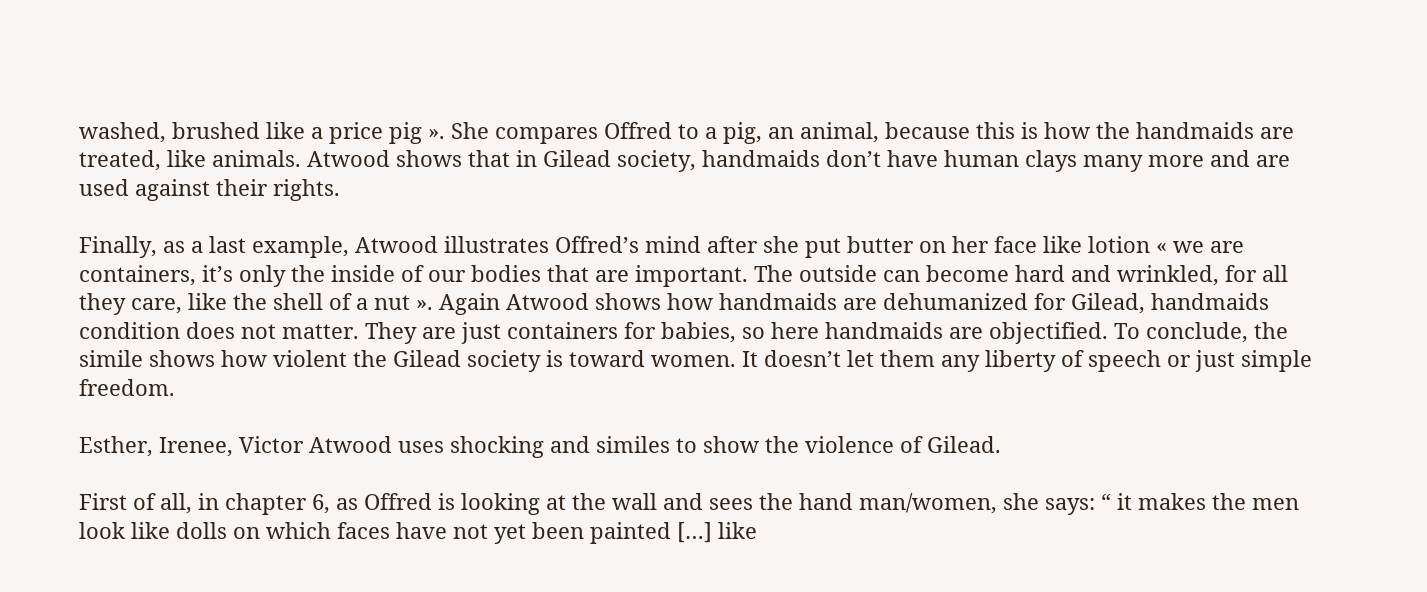washed, brushed like a price pig ». She compares Offred to a pig, an animal, because this is how the handmaids are treated, like animals. Atwood shows that in Gilead society, handmaids don’t have human clays many more and are used against their rights.

Finally, as a last example, Atwood illustrates Offred’s mind after she put butter on her face like lotion « we are containers, it’s only the inside of our bodies that are important. The outside can become hard and wrinkled, for all they care, like the shell of a nut ». Again Atwood shows how handmaids are dehumanized for Gilead, handmaids condition does not matter. They are just containers for babies, so here handmaids are objectified. To conclude, the simile shows how violent the Gilead society is toward women. It doesn’t let them any liberty of speech or just simple freedom.

Esther, Irenee, Victor Atwood uses shocking and similes to show the violence of Gilead.

First of all, in chapter 6, as Offred is looking at the wall and sees the hand man/women, she says: “ it makes the men look like dolls on which faces have not yet been painted […] like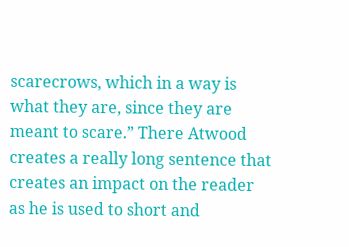scarecrows, which in a way is what they are, since they are meant to scare.” There Atwood creates a really long sentence that creates an impact on the reader as he is used to short and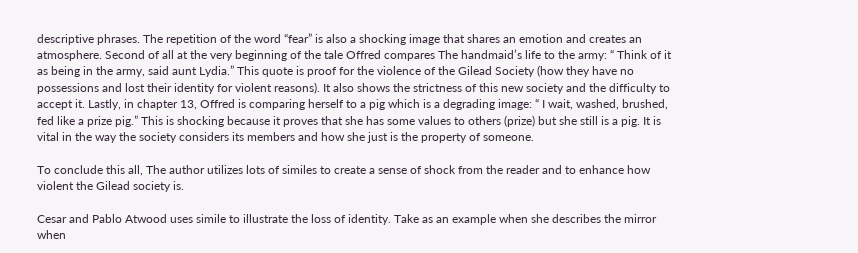descriptive phrases. The repetition of the word “fear” is also a shocking image that shares an emotion and creates an atmosphere. Second of all at the very beginning of the tale Offred compares The handmaid’s life to the army: “ Think of it as being in the army, said aunt Lydia.” This quote is proof for the violence of the Gilead Society (how they have no possessions and lost their identity for violent reasons). It also shows the strictness of this new society and the difficulty to accept it. Lastly, in chapter 13, Offred is comparing herself to a pig which is a degrading image: “ I wait, washed, brushed, fed like a prize pig.” This is shocking because it proves that she has some values to others (prize) but she still is a pig. It is vital in the way the society considers its members and how she just is the property of someone.

To conclude this all, The author utilizes lots of similes to create a sense of shock from the reader and to enhance how violent the Gilead society is.

Cesar and Pablo Atwood uses simile to illustrate the loss of identity. Take as an example when she describes the mirror when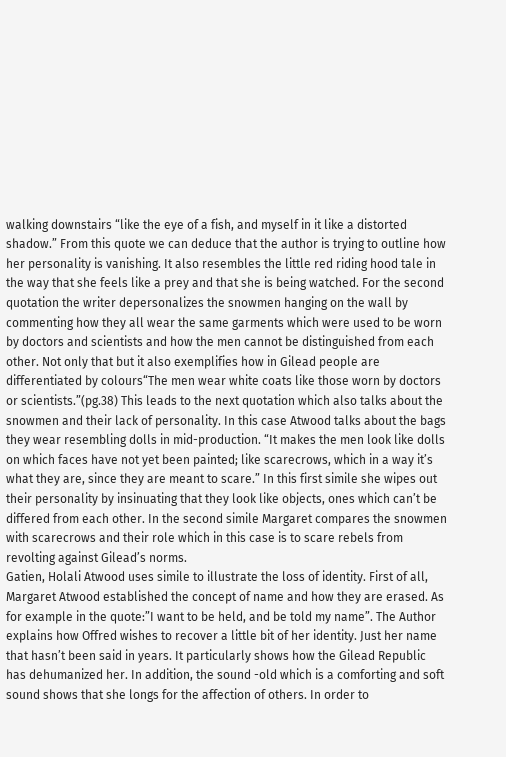walking downstairs “like the eye of a fish, and myself in it like a distorted shadow.” From this quote we can deduce that the author is trying to outline how her personality is vanishing. It also resembles the little red riding hood tale in the way that she feels like a prey and that she is being watched. For the second quotation the writer depersonalizes the snowmen hanging on the wall by commenting how they all wear the same garments which were used to be worn by doctors and scientists and how the men cannot be distinguished from each other. Not only that but it also exemplifies how in Gilead people are differentiated by colours“The men wear white coats like those worn by doctors or scientists.”(pg.38) This leads to the next quotation which also talks about the snowmen and their lack of personality. In this case Atwood talks about the bags they wear resembling dolls in mid-production. “It makes the men look like dolls on which faces have not yet been painted; like scarecrows, which in a way it’s what they are, since they are meant to scare.” In this first simile she wipes out their personality by insinuating that they look like objects, ones which can’t be differed from each other. In the second simile Margaret compares the snowmen with scarecrows and their role which in this case is to scare rebels from revolting against Gilead’s norms.
Gatien, Holali Atwood uses simile to illustrate the loss of identity. First of all, Margaret Atwood established the concept of name and how they are erased. As for example in the quote:”I want to be held, and be told my name”. The Author explains how Offred wishes to recover a little bit of her identity. Just her name that hasn’t been said in years. It particularly shows how the Gilead Republic has dehumanized her. In addition, the sound -old which is a comforting and soft sound shows that she longs for the affection of others. In order to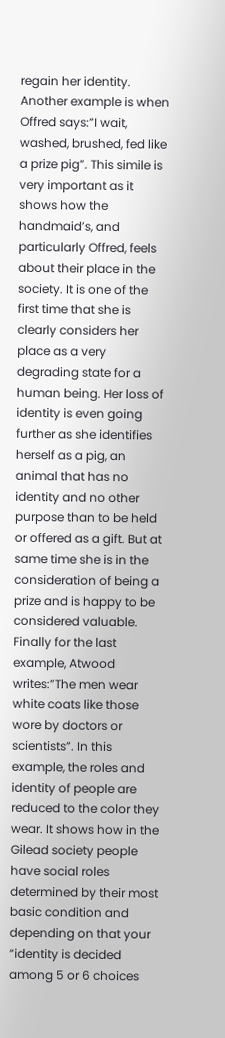regain her identity. Another example is when Offred says:”I wait, washed, brushed, fed like a prize pig”. This simile is very important as it shows how the handmaid’s, and particularly Offred, feels about their place in the society. It is one of the first time that she is clearly considers her place as a very degrading state for a human being. Her loss of identity is even going further as she identifies herself as a pig, an animal that has no identity and no other purpose than to be held or offered as a gift. But at same time she is in the consideration of being a prize and is happy to be considered valuable. Finally for the last example, Atwood writes:”The men wear white coats like those wore by doctors or scientists”. In this example, the roles and identity of people are reduced to the color they wear. It shows how in the Gilead society people have social roles determined by their most basic condition and depending on that your “identity is decided among 5 or 6 choices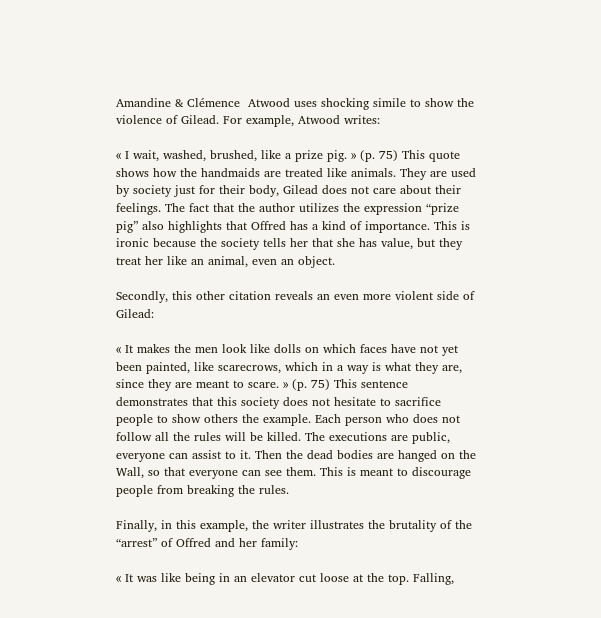Amandine & Clémence  Atwood uses shocking simile to show the violence of Gilead. For example, Atwood writes:

« I wait, washed, brushed, like a prize pig. » (p. 75) This quote shows how the handmaids are treated like animals. They are used by society just for their body, Gilead does not care about their feelings. The fact that the author utilizes the expression “prize pig” also highlights that Offred has a kind of importance. This is ironic because the society tells her that she has value, but they treat her like an animal, even an object.

Secondly, this other citation reveals an even more violent side of Gilead:

« It makes the men look like dolls on which faces have not yet been painted, like scarecrows, which in a way is what they are, since they are meant to scare. » (p. 75) This sentence demonstrates that this society does not hesitate to sacrifice people to show others the example. Each person who does not follow all the rules will be killed. The executions are public, everyone can assist to it. Then the dead bodies are hanged on the Wall, so that everyone can see them. This is meant to discourage people from breaking the rules.

Finally, in this example, the writer illustrates the brutality of the “arrest” of Offred and her family:

« It was like being in an elevator cut loose at the top. Falling,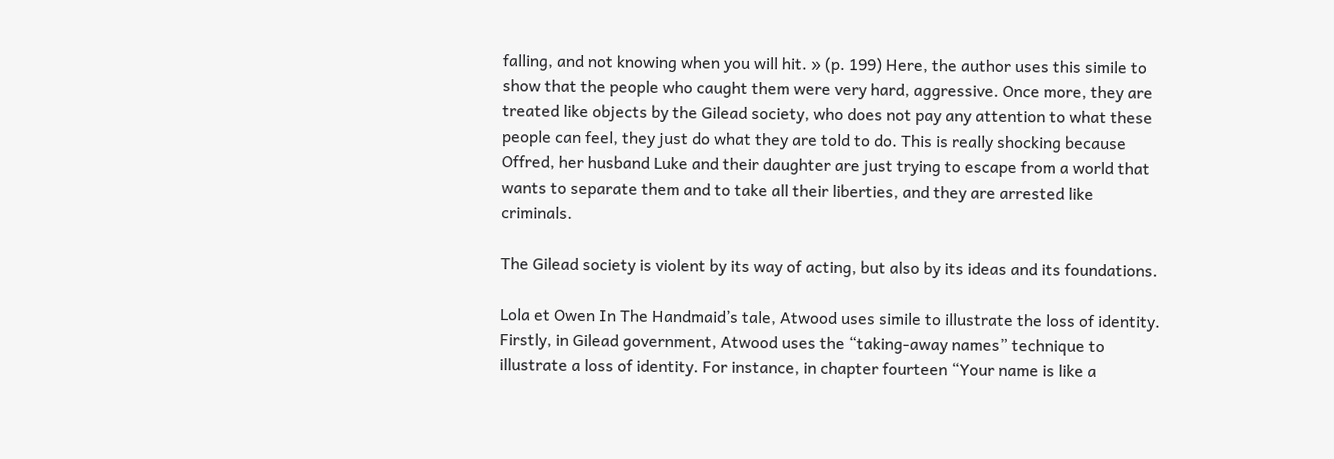falling, and not knowing when you will hit. » (p. 199) Here, the author uses this simile to show that the people who caught them were very hard, aggressive. Once more, they are treated like objects by the Gilead society, who does not pay any attention to what these people can feel, they just do what they are told to do. This is really shocking because Offred, her husband Luke and their daughter are just trying to escape from a world that wants to separate them and to take all their liberties, and they are arrested like criminals.

The Gilead society is violent by its way of acting, but also by its ideas and its foundations.

Lola et Owen In The Handmaid’s tale, Atwood uses simile to illustrate the loss of identity. Firstly, in Gilead government, Atwood uses the “taking-away names” technique to illustrate a loss of identity. For instance, in chapter fourteen “Your name is like a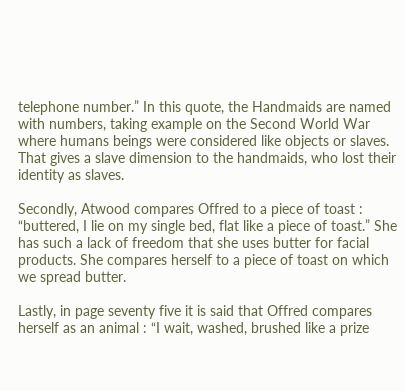telephone number.” In this quote, the Handmaids are named with numbers, taking example on the Second World War where humans beings were considered like objects or slaves. That gives a slave dimension to the handmaids, who lost their identity as slaves.

Secondly, Atwood compares Offred to a piece of toast : “buttered, I lie on my single bed, flat like a piece of toast.” She has such a lack of freedom that she uses butter for facial products. She compares herself to a piece of toast on which we spread butter.

Lastly, in page seventy five it is said that Offred compares herself as an animal : “I wait, washed, brushed like a prize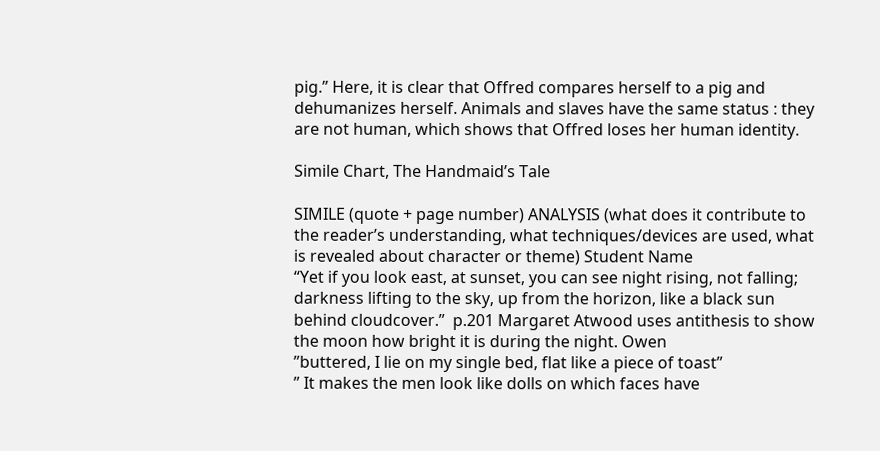pig.” Here, it is clear that Offred compares herself to a pig and dehumanizes herself. Animals and slaves have the same status : they are not human, which shows that Offred loses her human identity.

Simile Chart, The Handmaid’s Tale

SIMILE (quote + page number) ANALYSIS (what does it contribute to the reader’s understanding, what techniques/devices are used, what is revealed about character or theme) Student Name
“Yet if you look east, at sunset, you can see night rising, not falling; darkness lifting to the sky, up from the horizon, like a black sun behind cloudcover.”  p.201 Margaret Atwood uses antithesis to show the moon how bright it is during the night. Owen
”buttered, I lie on my single bed, flat like a piece of toast”
” It makes the men look like dolls on which faces have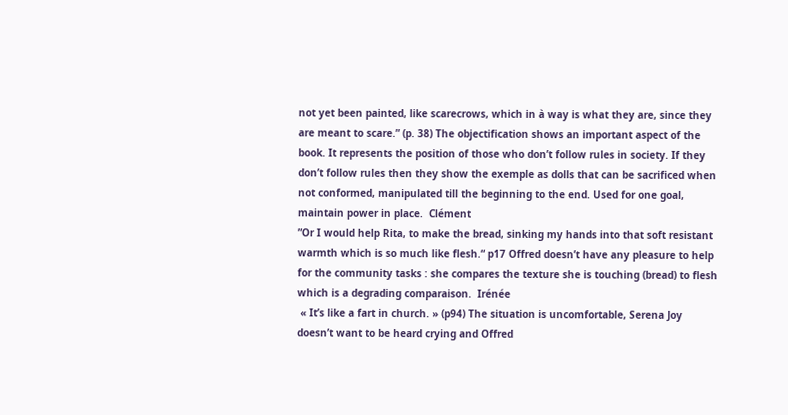not yet been painted, like scarecrows, which in à way is what they are, since they are meant to scare.” (p. 38) The objectification shows an important aspect of the book. It represents the position of those who don’t follow rules in society. If they don’t follow rules then they show the exemple as dolls that can be sacrificed when not conformed, manipulated till the beginning to the end. Used for one goal, maintain power in place.  Clément
”Or I would help Rita, to make the bread, sinking my hands into that soft resistant warmth which is so much like flesh.“ p17 Offred doesn’t have any pleasure to help for the community tasks : she compares the texture she is touching (bread) to flesh which is a degrading comparaison.  Irénée
 « It’s like a fart in church. » (p94) The situation is uncomfortable, Serena Joy doesn’t want to be heard crying and Offred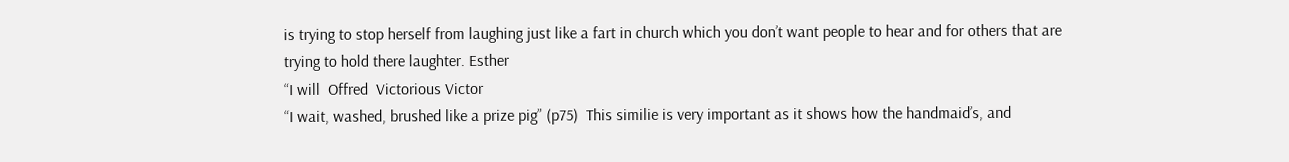is trying to stop herself from laughing just like a fart in church which you don’t want people to hear and for others that are trying to hold there laughter. Esther
“I will  Offred  Victorious Victor
“I wait, washed, brushed like a prize pig” (p75)  This similie is very important as it shows how the handmaid’s, and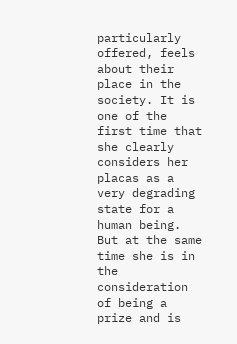particularly offered, feels about their place in the society. It is one of the first time that she clearly considers her placas as a very degrading state for a human being. But at the same time she is in the consideration of being a prize and is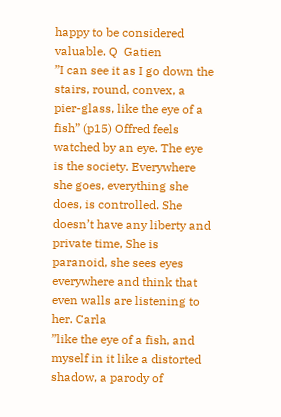happy to be considered valuable. Q  Gatien
”I can see it as I go down the stairs, round, convex, a pier-glass, like the eye of a fish” (p15) Offred feels watched by an eye. The eye is the society. Everywhere she goes, everything she does, is controlled. She doesn’t have any liberty and private time, She is paranoid, she sees eyes everywhere and think that even walls are listening to her. Carla
”like the eye of a fish, and myself in it like a distorted shadow, a parody of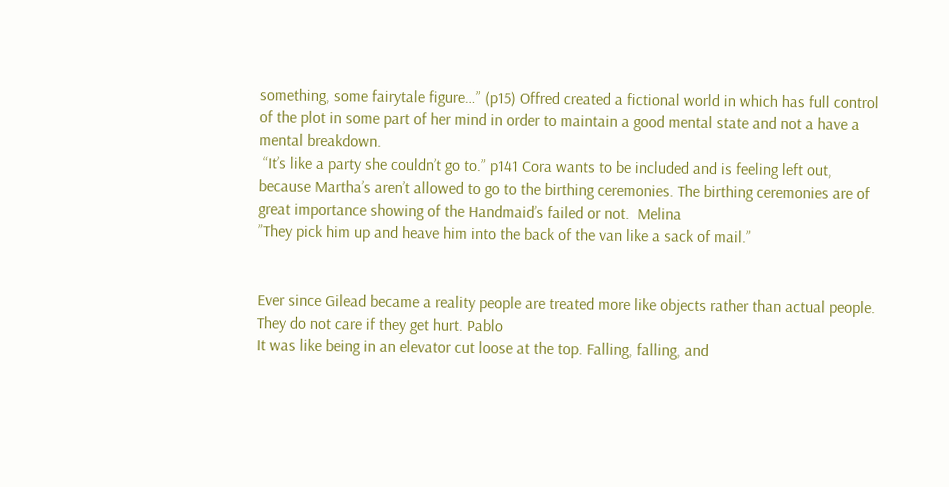something, some fairytale figure…” (p15) Offred created a fictional world in which has full control of the plot in some part of her mind in order to maintain a good mental state and not a have a mental breakdown.
 “It’s like a party she couldn’t go to.” p141 Cora wants to be included and is feeling left out, because Martha’s aren’t allowed to go to the birthing ceremonies. The birthing ceremonies are of great importance showing of the Handmaid’s failed or not.  Melina
”They pick him up and heave him into the back of the van like a sack of mail.”


Ever since Gilead became a reality people are treated more like objects rather than actual people. They do not care if they get hurt. Pablo
It was like being in an elevator cut loose at the top. Falling, falling, and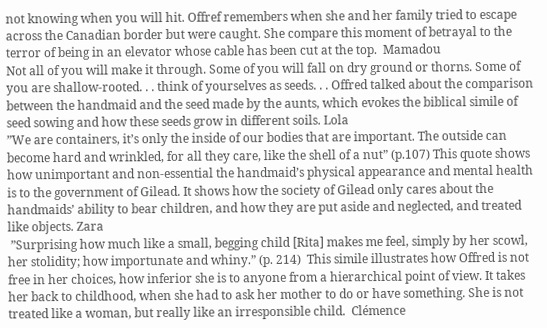not knowing when you will hit. Offref remembers when she and her family tried to escape across the Canadian border but were caught. She compare this moment of betrayal to the terror of being in an elevator whose cable has been cut at the top.  Mamadou
Not all of you will make it through. Some of you will fall on dry ground or thorns. Some of you are shallow-rooted. . . think of yourselves as seeds. . . Offred talked about the comparison between the handmaid and the seed made by the aunts, which evokes the biblical simile of seed sowing and how these seeds grow in different soils. Lola
”We are containers, it’s only the inside of our bodies that are important. The outside can become hard and wrinkled, for all they care, like the shell of a nut” (p.107) This quote shows how unimportant and non-essential the handmaid’s physical appearance and mental health is to the government of Gilead. It shows how the society of Gilead only cares about the handmaids’ ability to bear children, and how they are put aside and neglected, and treated like objects. Zara
 ”Surprising how much like a small, begging child [Rita] makes me feel, simply by her scowl, her stolidity; how importunate and whiny.” (p. 214)  This simile illustrates how Offred is not free in her choices, how inferior she is to anyone from a hierarchical point of view. It takes her back to childhood, when she had to ask her mother to do or have something. She is not treated like a woman, but really like an irresponsible child.  Clémence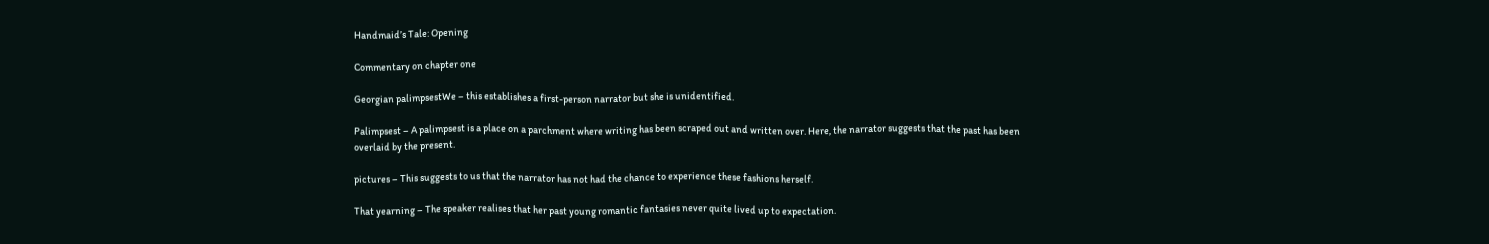Handmaid’s Tale: Opening

Commentary on chapter one

Georgian palimpsestWe – this establishes a first-person narrator but she is unidentified.

Palimpsest – A palimpsest is a place on a parchment where writing has been scraped out and written over. Here, the narrator suggests that the past has been overlaid by the present.

pictures – This suggests to us that the narrator has not had the chance to experience these fashions herself.

That yearning – The speaker realises that her past young romantic fantasies never quite lived up to expectation.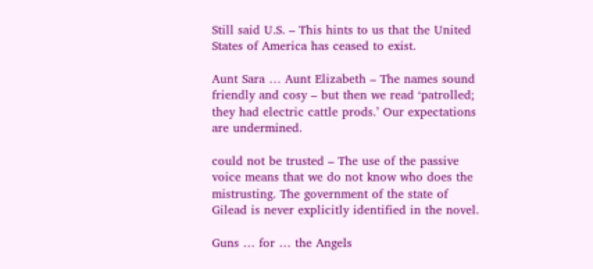Still said U.S. – This hints to us that the United States of America has ceased to exist.

Aunt Sara … Aunt Elizabeth – The names sound friendly and cosy – but then we read ‘patrolled; they had electric cattle prods.’ Our expectations are undermined.

could not be trusted – The use of the passive voice means that we do not know who does the mistrusting. The government of the state of Gilead is never explicitly identified in the novel.

Guns … for … the Angels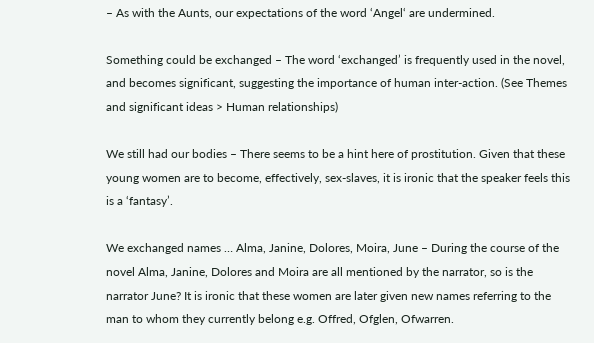– As with the Aunts, our expectations of the word ‘Angel‘ are undermined.

Something could be exchanged – The word ‘exchanged’ is frequently used in the novel, and becomes significant, suggesting the importance of human inter-action. (See Themes and significant ideas > Human relationships)

We still had our bodies – There seems to be a hint here of prostitution. Given that these young women are to become, effectively, sex-slaves, it is ironic that the speaker feels this is a ‘fantasy’.

We exchanged names … Alma, Janine, Dolores, Moira, June – During the course of the novel Alma, Janine, Dolores and Moira are all mentioned by the narrator, so is the narrator June? It is ironic that these women are later given new names referring to the man to whom they currently belong e.g. Offred, Ofglen, Ofwarren.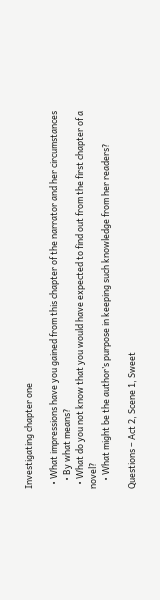Investigating chapter one

  • What impressions have you gained from this chapter of the narrator and her circumstances
    • By what means?
  • What do you not know that you would have expected to find out from the first chapter of a novel?
    • What might be the author’s purpose in keeping such knowledge from her readers?

Questions – Act 2, Scene 1, Sweet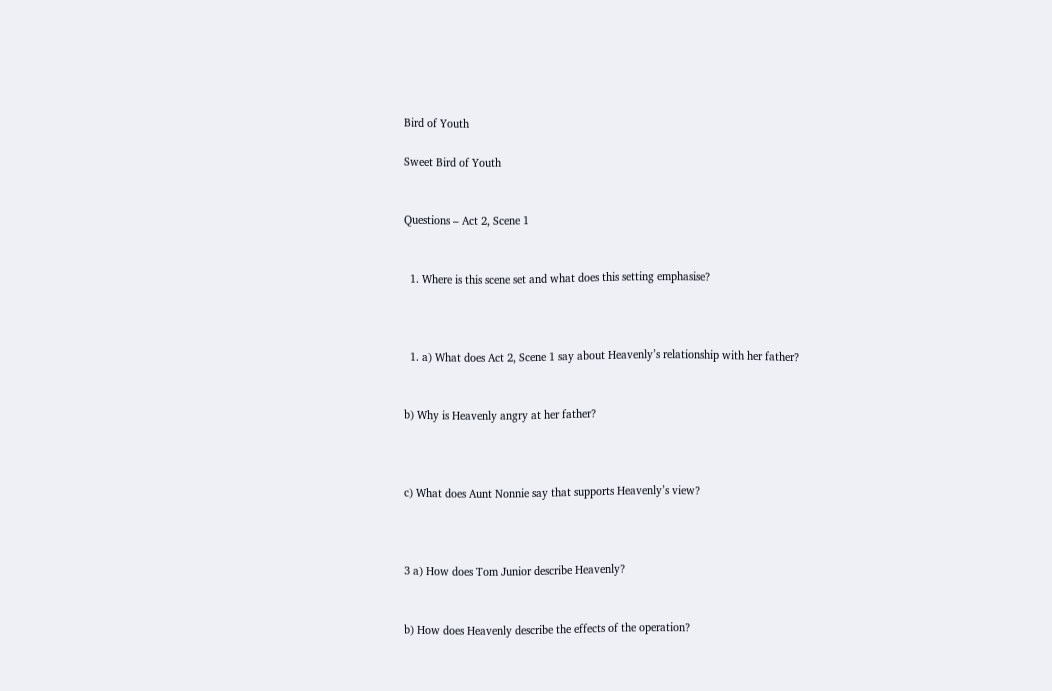Bird of Youth

Sweet Bird of Youth


Questions – Act 2, Scene 1


  1. Where is this scene set and what does this setting emphasise?



  1. a) What does Act 2, Scene 1 say about Heavenly’s relationship with her father?


b) Why is Heavenly angry at her father?



c) What does Aunt Nonnie say that supports Heavenly’s view?



3 a) How does Tom Junior describe Heavenly?


b) How does Heavenly describe the effects of the operation?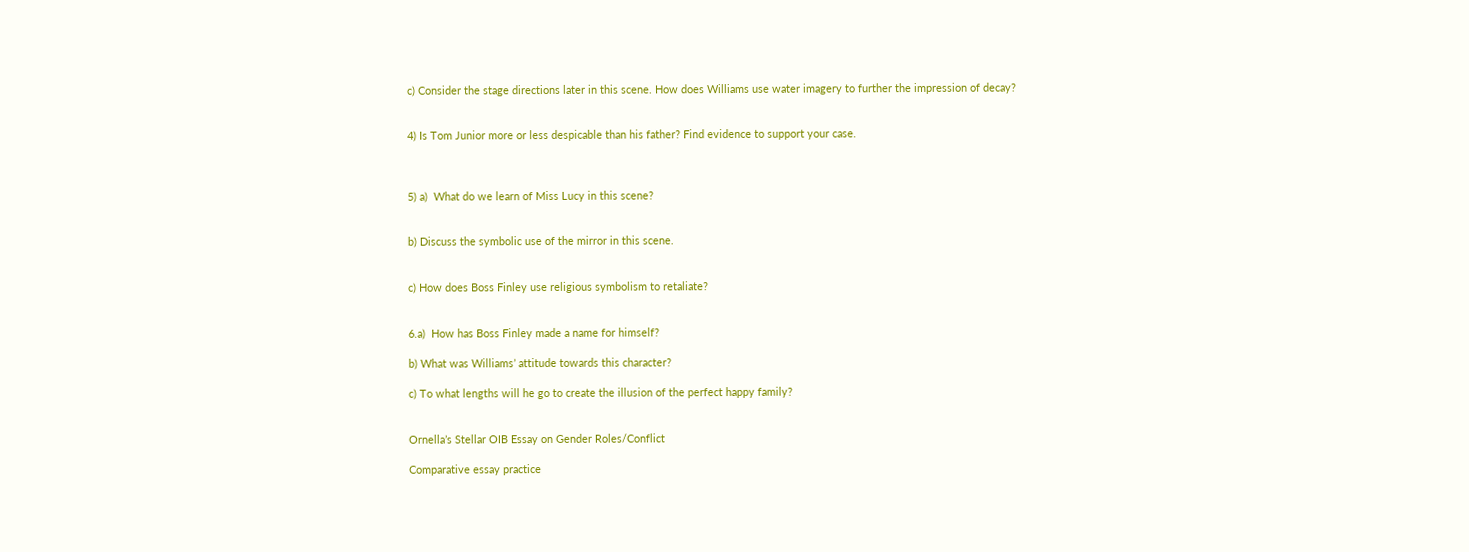c) Consider the stage directions later in this scene. How does Williams use water imagery to further the impression of decay?


4) Is Tom Junior more or less despicable than his father? Find evidence to support your case.



5) a)  What do we learn of Miss Lucy in this scene?


b) Discuss the symbolic use of the mirror in this scene.


c) How does Boss Finley use religious symbolism to retaliate?


6.a)  How has Boss Finley made a name for himself?

b) What was Williams’ attitude towards this character?

c) To what lengths will he go to create the illusion of the perfect happy family?


Ornella’s Stellar OIB Essay on Gender Roles/Conflict

Comparative essay practice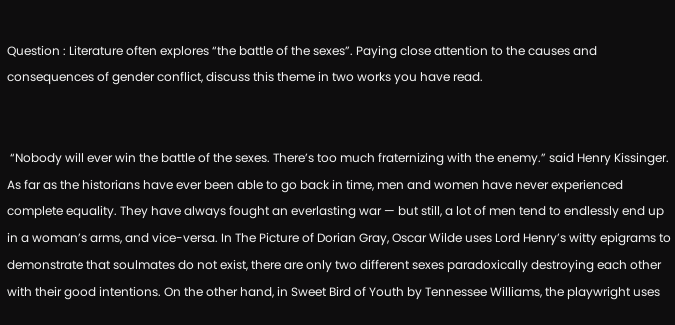Question : Literature often explores “the battle of the sexes”. Paying close attention to the causes and consequences of gender conflict, discuss this theme in two works you have read.


 “Nobody will ever win the battle of the sexes. There’s too much fraternizing with the enemy.” said Henry Kissinger. As far as the historians have ever been able to go back in time, men and women have never experienced complete equality. They have always fought an everlasting war — but still, a lot of men tend to endlessly end up in a woman’s arms, and vice-versa. In The Picture of Dorian Gray, Oscar Wilde uses Lord Henry’s witty epigrams to demonstrate that soulmates do not exist, there are only two different sexes paradoxically destroying each other with their good intentions. On the other hand, in Sweet Bird of Youth by Tennessee Williams, the playwright uses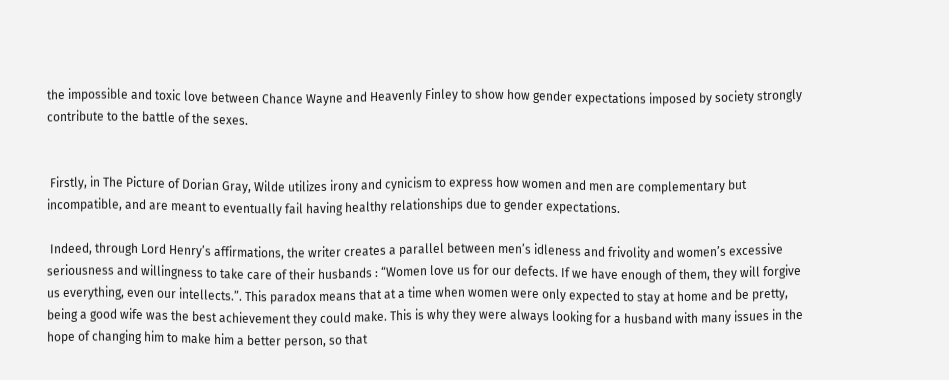the impossible and toxic love between Chance Wayne and Heavenly Finley to show how gender expectations imposed by society strongly contribute to the battle of the sexes.


 Firstly, in The Picture of Dorian Gray, Wilde utilizes irony and cynicism to express how women and men are complementary but incompatible, and are meant to eventually fail having healthy relationships due to gender expectations.

 Indeed, through Lord Henry’s affirmations, the writer creates a parallel between men’s idleness and frivolity and women’s excessive seriousness and willingness to take care of their husbands : “Women love us for our defects. If we have enough of them, they will forgive us everything, even our intellects.”. This paradox means that at a time when women were only expected to stay at home and be pretty, being a good wife was the best achievement they could make. This is why they were always looking for a husband with many issues in the hope of changing him to make him a better person, so that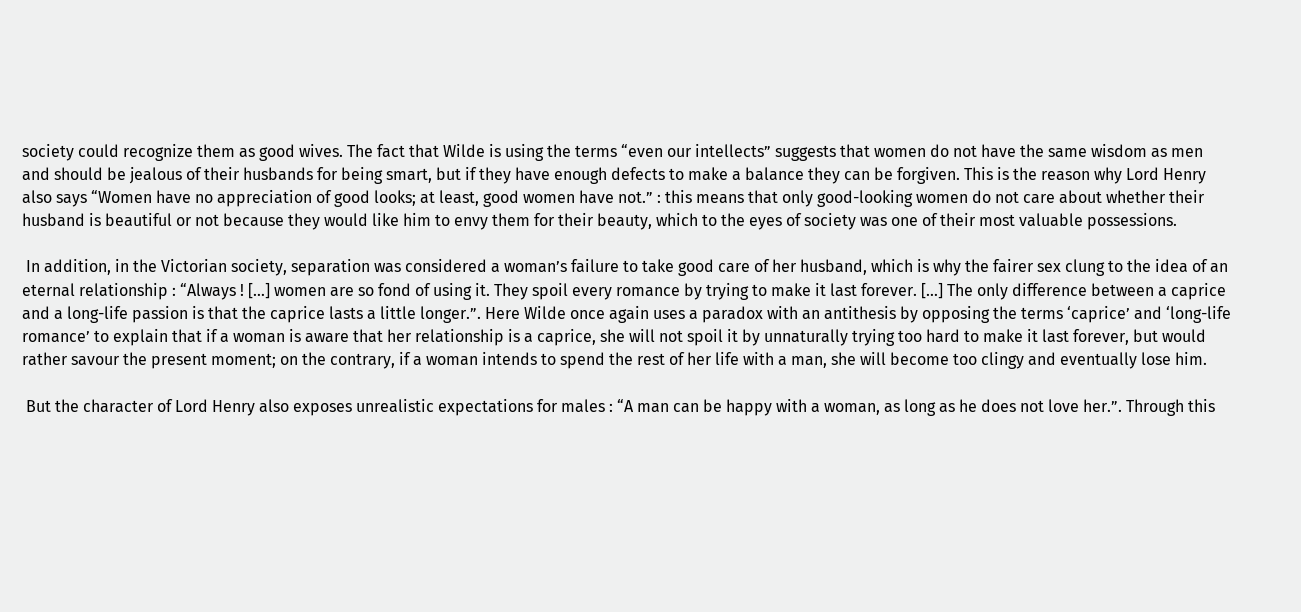society could recognize them as good wives. The fact that Wilde is using the terms “even our intellects” suggests that women do not have the same wisdom as men and should be jealous of their husbands for being smart, but if they have enough defects to make a balance they can be forgiven. This is the reason why Lord Henry also says “Women have no appreciation of good looks; at least, good women have not.” : this means that only good-looking women do not care about whether their husband is beautiful or not because they would like him to envy them for their beauty, which to the eyes of society was one of their most valuable possessions.

 In addition, in the Victorian society, separation was considered a woman’s failure to take good care of her husband, which is why the fairer sex clung to the idea of an eternal relationship : “Always ! […] women are so fond of using it. They spoil every romance by trying to make it last forever. […] The only difference between a caprice and a long-life passion is that the caprice lasts a little longer.”. Here Wilde once again uses a paradox with an antithesis by opposing the terms ‘caprice’ and ‘long-life romance’ to explain that if a woman is aware that her relationship is a caprice, she will not spoil it by unnaturally trying too hard to make it last forever, but would rather savour the present moment; on the contrary, if a woman intends to spend the rest of her life with a man, she will become too clingy and eventually lose him.

 But the character of Lord Henry also exposes unrealistic expectations for males : “A man can be happy with a woman, as long as he does not love her.”. Through this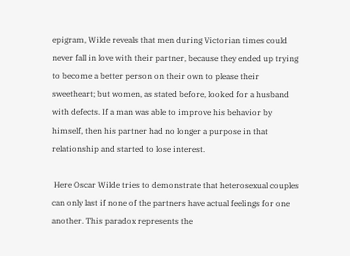epigram, Wilde reveals that men during Victorian times could never fall in love with their partner, because they ended up trying to become a better person on their own to please their sweetheart; but women, as stated before, looked for a husband with defects. If a man was able to improve his behavior by himself, then his partner had no longer a purpose in that relationship and started to lose interest.

 Here Oscar Wilde tries to demonstrate that heterosexual couples can only last if none of the partners have actual feelings for one another. This paradox represents the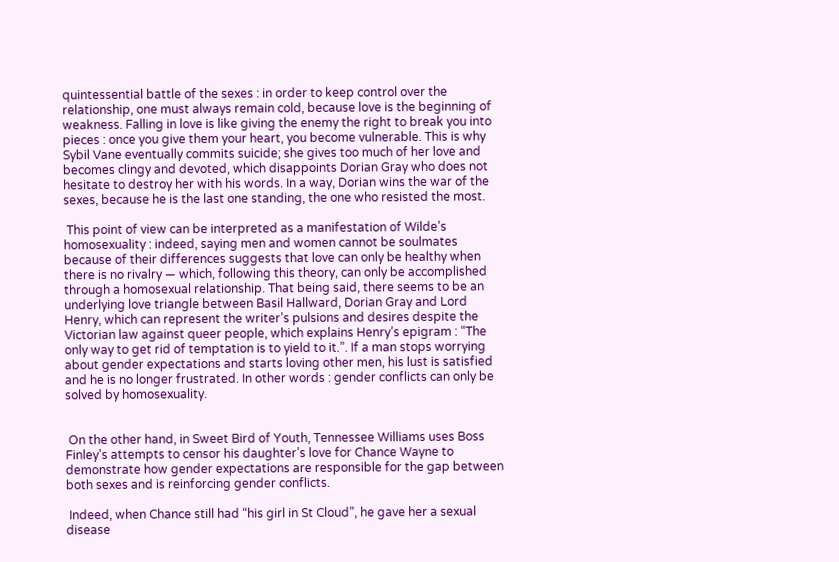quintessential battle of the sexes : in order to keep control over the relationship, one must always remain cold, because love is the beginning of weakness. Falling in love is like giving the enemy the right to break you into pieces : once you give them your heart, you become vulnerable. This is why Sybil Vane eventually commits suicide; she gives too much of her love and becomes clingy and devoted, which disappoints Dorian Gray who does not hesitate to destroy her with his words. In a way, Dorian wins the war of the sexes, because he is the last one standing, the one who resisted the most.

 This point of view can be interpreted as a manifestation of Wilde’s homosexuality : indeed, saying men and women cannot be soulmates because of their differences suggests that love can only be healthy when there is no rivalry — which, following this theory, can only be accomplished through a homosexual relationship. That being said, there seems to be an underlying love triangle between Basil Hallward, Dorian Gray and Lord Henry, which can represent the writer’s pulsions and desires despite the Victorian law against queer people, which explains Henry’s epigram : “The only way to get rid of temptation is to yield to it.”. If a man stops worrying about gender expectations and starts loving other men, his lust is satisfied and he is no longer frustrated. In other words : gender conflicts can only be solved by homosexuality.


 On the other hand, in Sweet Bird of Youth, Tennessee Williams uses Boss Finley’s attempts to censor his daughter’s love for Chance Wayne to demonstrate how gender expectations are responsible for the gap between both sexes and is reinforcing gender conflicts.

 Indeed, when Chance still had “his girl in St Cloud”, he gave her a sexual disease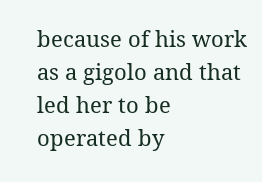because of his work as a gigolo and that led her to be operated by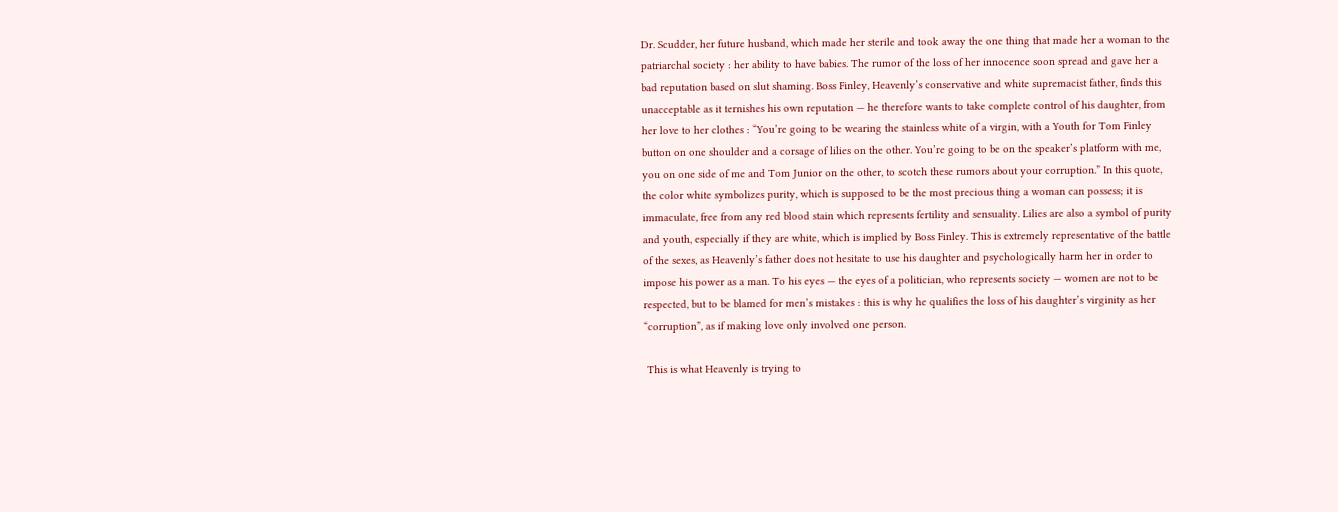Dr. Scudder, her future husband, which made her sterile and took away the one thing that made her a woman to the patriarchal society : her ability to have babies. The rumor of the loss of her innocence soon spread and gave her a bad reputation based on slut shaming. Boss Finley, Heavenly’s conservative and white supremacist father, finds this unacceptable as it ternishes his own reputation — he therefore wants to take complete control of his daughter, from her love to her clothes : “You’re going to be wearing the stainless white of a virgin, with a Youth for Tom Finley button on one shoulder and a corsage of lilies on the other. You’re going to be on the speaker’s platform with me, you on one side of me and Tom Junior on the other, to scotch these rumors about your corruption.” In this quote, the color white symbolizes purity, which is supposed to be the most precious thing a woman can possess; it is immaculate, free from any red blood stain which represents fertility and sensuality. Lilies are also a symbol of purity and youth, especially if they are white, which is implied by Boss Finley. This is extremely representative of the battle of the sexes, as Heavenly’s father does not hesitate to use his daughter and psychologically harm her in order to impose his power as a man. To his eyes — the eyes of a politician, who represents society — women are not to be respected, but to be blamed for men’s mistakes : this is why he qualifies the loss of his daughter’s virginity as her “corruption”, as if making love only involved one person.

 This is what Heavenly is trying to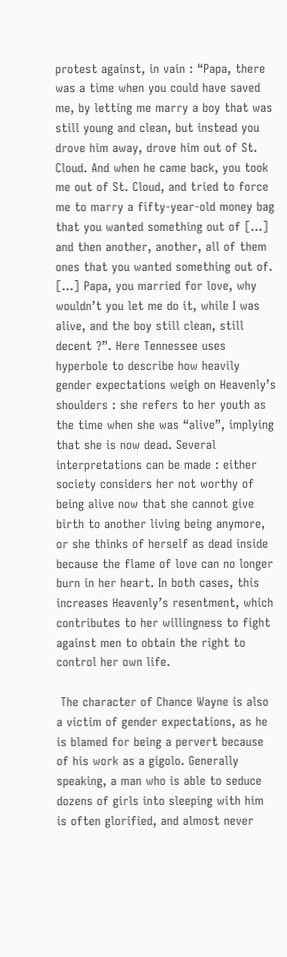protest against, in vain : “Papa, there was a time when you could have saved me, by letting me marry a boy that was still young and clean, but instead you drove him away, drove him out of St. Cloud. And when he came back, you took me out of St. Cloud, and tried to force me to marry a fifty-year-old money bag that you wanted something out of […] and then another, another, all of them ones that you wanted something out of. […] Papa, you married for love, why wouldn’t you let me do it, while I was alive, and the boy still clean, still decent ?”. Here Tennessee uses hyperbole to describe how heavily gender expectations weigh on Heavenly’s shoulders : she refers to her youth as the time when she was “alive”, implying that she is now dead. Several interpretations can be made : either society considers her not worthy of being alive now that she cannot give birth to another living being anymore, or she thinks of herself as dead inside because the flame of love can no longer burn in her heart. In both cases, this increases Heavenly’s resentment, which contributes to her willingness to fight against men to obtain the right to control her own life.

 The character of Chance Wayne is also a victim of gender expectations, as he is blamed for being a pervert because of his work as a gigolo. Generally speaking, a man who is able to seduce dozens of girls into sleeping with him is often glorified, and almost never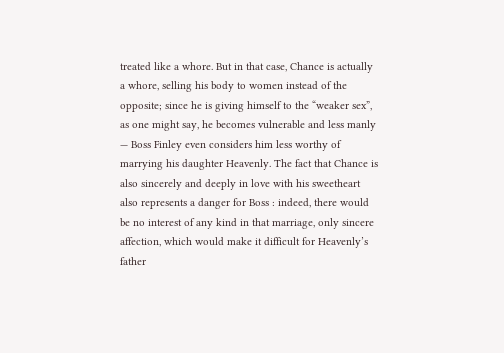treated like a whore. But in that case, Chance is actually a whore, selling his body to women instead of the opposite; since he is giving himself to the “weaker sex”, as one might say, he becomes vulnerable and less manly — Boss Finley even considers him less worthy of marrying his daughter Heavenly. The fact that Chance is also sincerely and deeply in love with his sweetheart also represents a danger for Boss : indeed, there would be no interest of any kind in that marriage, only sincere affection, which would make it difficult for Heavenly’s father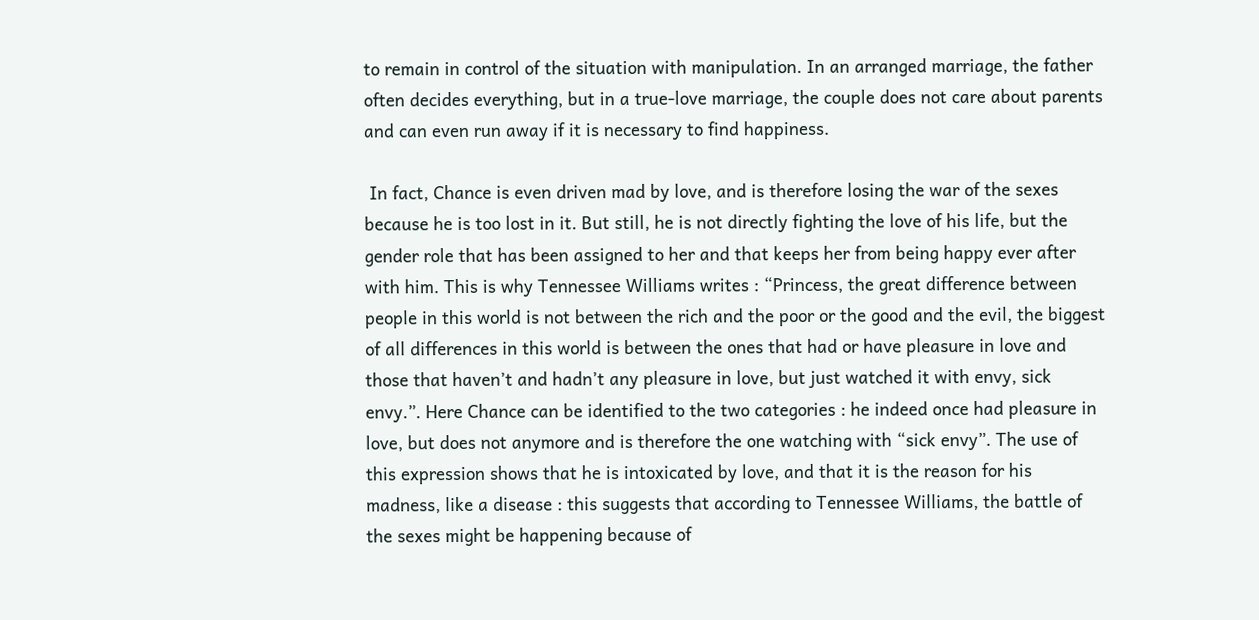to remain in control of the situation with manipulation. In an arranged marriage, the father often decides everything, but in a true-love marriage, the couple does not care about parents and can even run away if it is necessary to find happiness.

 In fact, Chance is even driven mad by love, and is therefore losing the war of the sexes because he is too lost in it. But still, he is not directly fighting the love of his life, but the gender role that has been assigned to her and that keeps her from being happy ever after with him. This is why Tennessee Williams writes : “Princess, the great difference between people in this world is not between the rich and the poor or the good and the evil, the biggest of all differences in this world is between the ones that had or have pleasure in love and those that haven’t and hadn’t any pleasure in love, but just watched it with envy, sick envy.”. Here Chance can be identified to the two categories : he indeed once had pleasure in love, but does not anymore and is therefore the one watching with “sick envy”. The use of this expression shows that he is intoxicated by love, and that it is the reason for his madness, like a disease : this suggests that according to Tennessee Williams, the battle of the sexes might be happening because of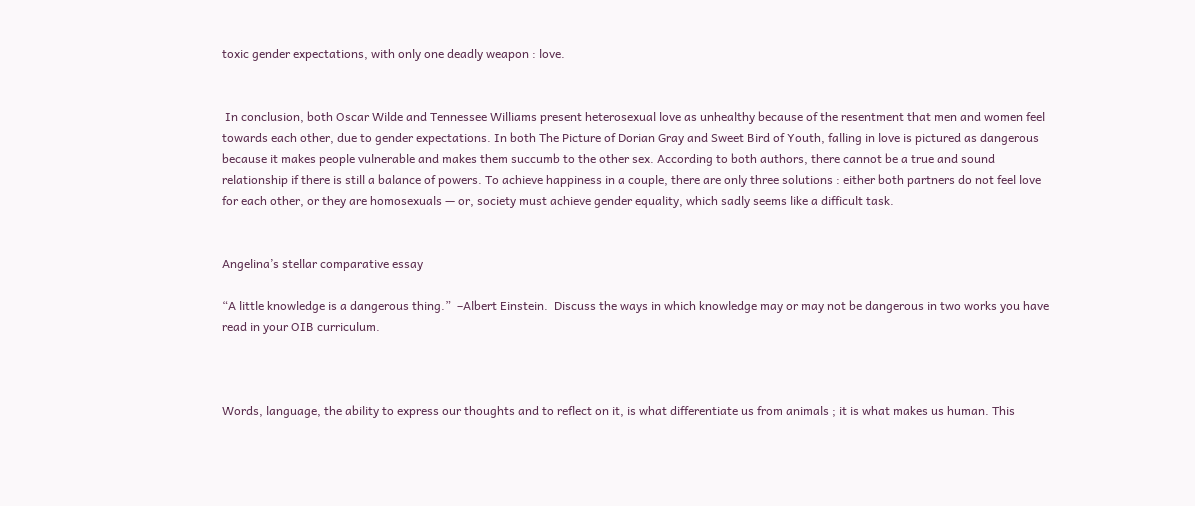toxic gender expectations, with only one deadly weapon : love.


 In conclusion, both Oscar Wilde and Tennessee Williams present heterosexual love as unhealthy because of the resentment that men and women feel towards each other, due to gender expectations. In both The Picture of Dorian Gray and Sweet Bird of Youth, falling in love is pictured as dangerous because it makes people vulnerable and makes them succumb to the other sex. According to both authors, there cannot be a true and sound relationship if there is still a balance of powers. To achieve happiness in a couple, there are only three solutions : either both partners do not feel love for each other, or they are homosexuals — or, society must achieve gender equality, which sadly seems like a difficult task.


Angelina’s stellar comparative essay

“A little knowledge is a dangerous thing.”  –Albert Einstein.  Discuss the ways in which knowledge may or may not be dangerous in two works you have read in your OIB curriculum.



Words, language, the ability to express our thoughts and to reflect on it, is what differentiate us from animals ; it is what makes us human. This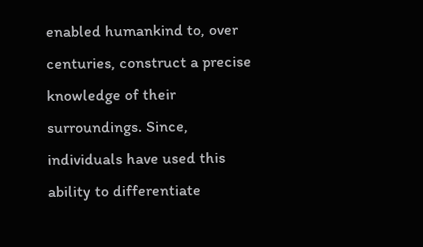enabled humankind to, over centuries, construct a precise knowledge of their surroundings. Since, individuals have used this ability to differentiate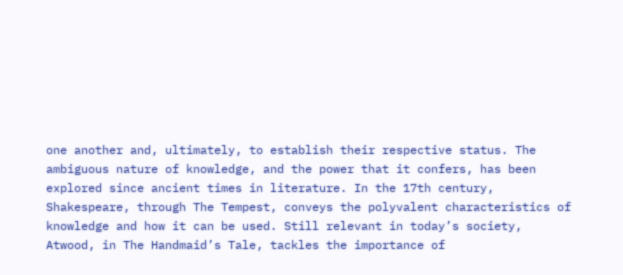one another and, ultimately, to establish their respective status. The ambiguous nature of knowledge, and the power that it confers, has been explored since ancient times in literature. In the 17th century, Shakespeare, through The Tempest, conveys the polyvalent characteristics of knowledge and how it can be used. Still relevant in today’s society, Atwood, in The Handmaid’s Tale, tackles the importance of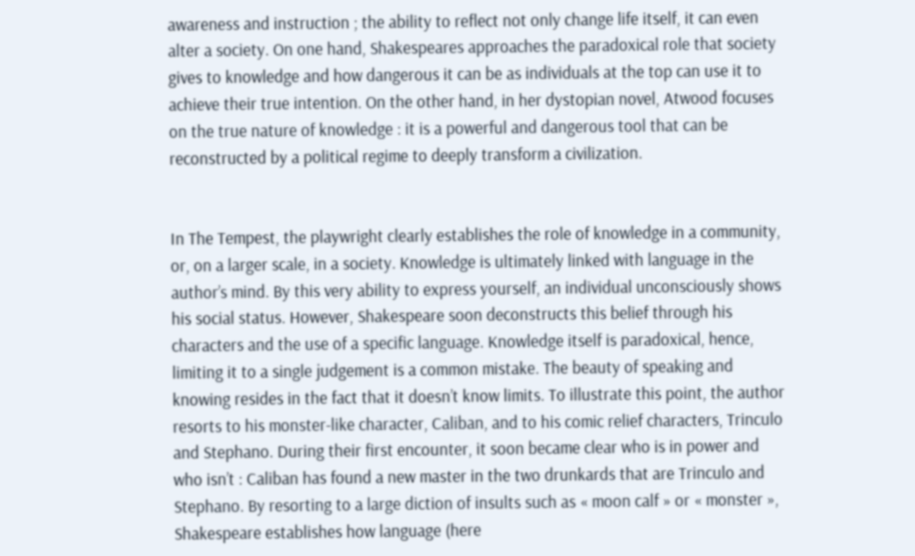awareness and instruction ; the ability to reflect not only change life itself, it can even alter a society. On one hand, Shakespeares approaches the paradoxical role that society gives to knowledge and how dangerous it can be as individuals at the top can use it to achieve their true intention. On the other hand, in her dystopian novel, Atwood focuses on the true nature of knowledge : it is a powerful and dangerous tool that can be reconstructed by a political regime to deeply transform a civilization.


In The Tempest, the playwright clearly establishes the role of knowledge in a community, or, on a larger scale, in a society. Knowledge is ultimately linked with language in the author’s mind. By this very ability to express yourself, an individual unconsciously shows his social status. However, Shakespeare soon deconstructs this belief through his characters and the use of a specific language. Knowledge itself is paradoxical, hence, limiting it to a single judgement is a common mistake. The beauty of speaking and knowing resides in the fact that it doesn’t know limits. To illustrate this point, the author resorts to his monster-like character, Caliban, and to his comic relief characters, Trinculo and Stephano. During their first encounter, it soon became clear who is in power and who isn’t : Caliban has found a new master in the two drunkards that are Trinculo and Stephano. By resorting to a large diction of insults such as « moon calf » or « monster »,  Shakespeare establishes how language (here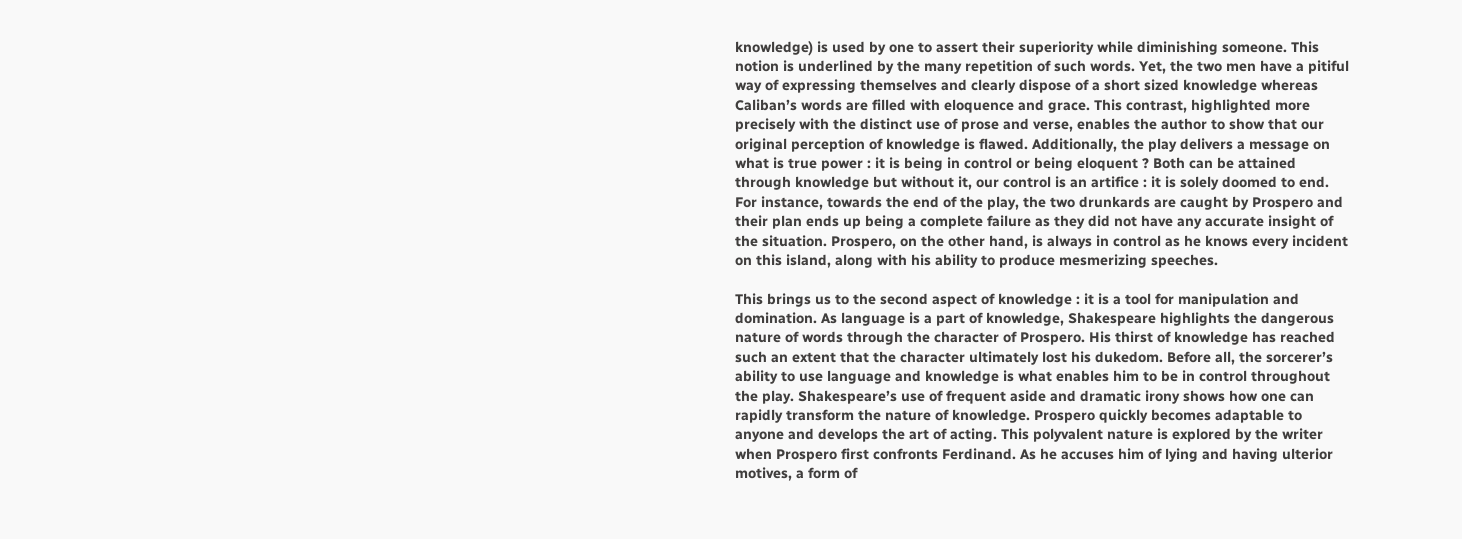knowledge) is used by one to assert their superiority while diminishing someone. This notion is underlined by the many repetition of such words. Yet, the two men have a pitiful way of expressing themselves and clearly dispose of a short sized knowledge whereas Caliban’s words are filled with eloquence and grace. This contrast, highlighted more precisely with the distinct use of prose and verse, enables the author to show that our original perception of knowledge is flawed. Additionally, the play delivers a message on what is true power : it is being in control or being eloquent ? Both can be attained through knowledge but without it, our control is an artifice : it is solely doomed to end. For instance, towards the end of the play, the two drunkards are caught by Prospero and their plan ends up being a complete failure as they did not have any accurate insight of the situation. Prospero, on the other hand, is always in control as he knows every incident on this island, along with his ability to produce mesmerizing speeches.

This brings us to the second aspect of knowledge : it is a tool for manipulation and domination. As language is a part of knowledge, Shakespeare highlights the dangerous nature of words through the character of Prospero. His thirst of knowledge has reached such an extent that the character ultimately lost his dukedom. Before all, the sorcerer’s ability to use language and knowledge is what enables him to be in control throughout the play. Shakespeare’s use of frequent aside and dramatic irony shows how one can rapidly transform the nature of knowledge. Prospero quickly becomes adaptable to anyone and develops the art of acting. This polyvalent nature is explored by the writer when Prospero first confronts Ferdinand. As he accuses him of lying and having ulterior motives, a form of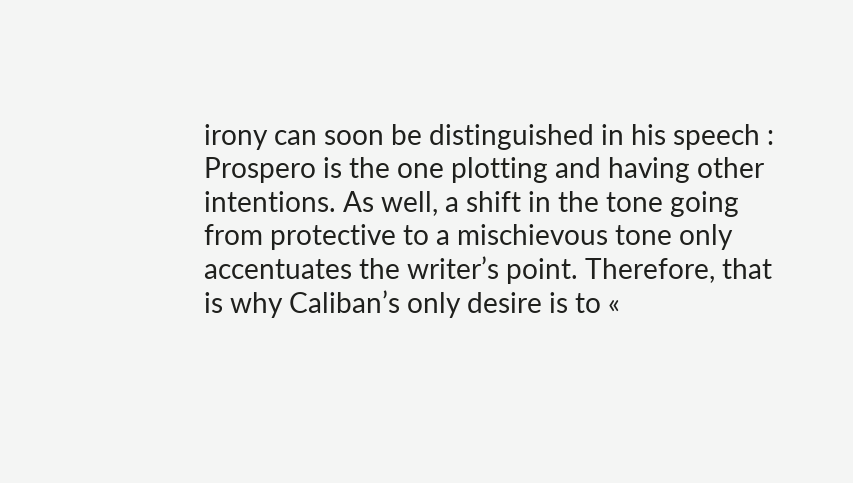irony can soon be distinguished in his speech : Prospero is the one plotting and having other intentions. As well, a shift in the tone going from protective to a mischievous tone only accentuates the writer’s point. Therefore, that is why Caliban’s only desire is to «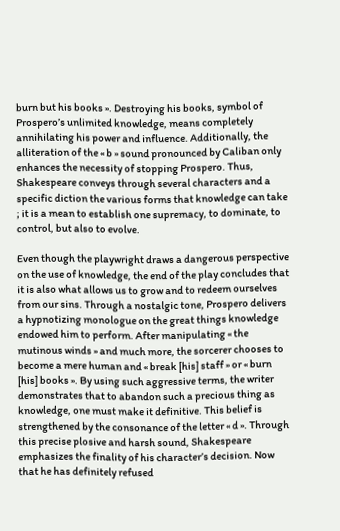burn but his books ». Destroying his books, symbol of Prospero’s unlimited knowledge, means completely annihilating his power and influence. Additionally, the alliteration of the « b » sound pronounced by Caliban only enhances the necessity of stopping Prospero. Thus, Shakespeare conveys through several characters and a specific diction the various forms that knowledge can take ; it is a mean to establish one supremacy, to dominate, to control, but also to evolve.

Even though the playwright draws a dangerous perspective on the use of knowledge, the end of the play concludes that it is also what allows us to grow and to redeem ourselves from our sins. Through a nostalgic tone, Prospero delivers a hypnotizing monologue on the great things knowledge endowed him to perform. After manipulating « the mutinous winds » and much more, the sorcerer chooses to become a mere human and « break [his] staff » or « burn [his] books ». By using such aggressive terms, the writer demonstrates that to abandon such a precious thing as knowledge, one must make it definitive. This belief is strengthened by the consonance of the letter « d ». Through this precise plosive and harsh sound, Shakespeare emphasizes the finality of his character’s decision. Now that he has definitely refused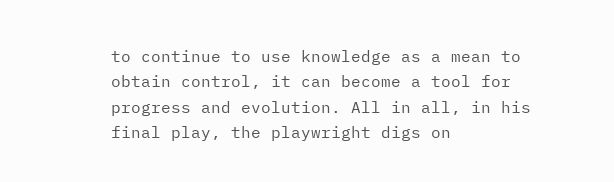to continue to use knowledge as a mean to obtain control, it can become a tool for progress and evolution. All in all, in his final play, the playwright digs on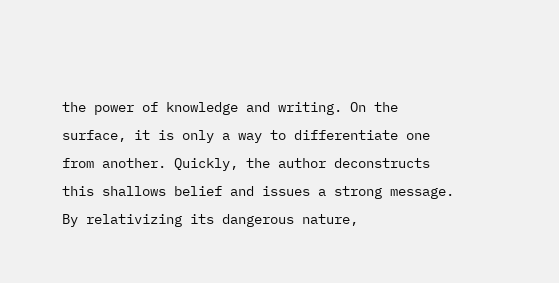the power of knowledge and writing. On the surface, it is only a way to differentiate one from another. Quickly, the author deconstructs this shallows belief and issues a strong message. By relativizing its dangerous nature,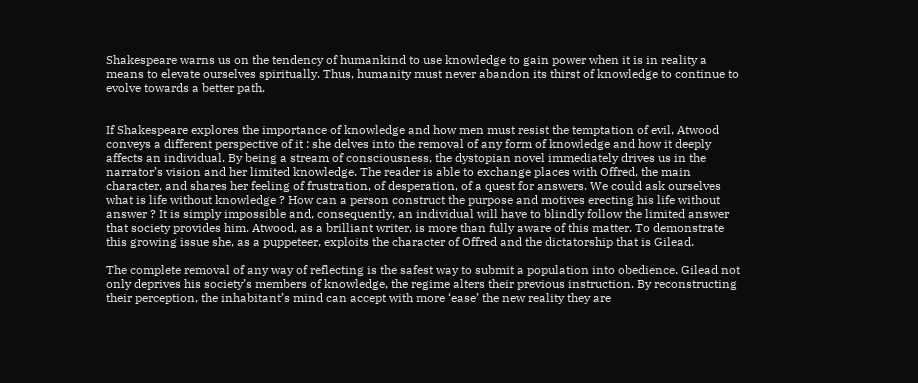Shakespeare warns us on the tendency of humankind to use knowledge to gain power when it is in reality a means to elevate ourselves spiritually. Thus, humanity must never abandon its thirst of knowledge to continue to evolve towards a better path.


If Shakespeare explores the importance of knowledge and how men must resist the temptation of evil, Atwood conveys a different perspective of it : she delves into the removal of any form of knowledge and how it deeply affects an individual. By being a stream of consciousness, the dystopian novel immediately drives us in the narrator’s vision and her limited knowledge. The reader is able to exchange places with Offred, the main character, and shares her feeling of frustration, of desperation, of a quest for answers. We could ask ourselves what is life without knowledge ? How can a person construct the purpose and motives erecting his life without answer ? It is simply impossible and, consequently, an individual will have to blindly follow the limited answer that society provides him. Atwood, as a brilliant writer, is more than fully aware of this matter. To demonstrate this growing issue she, as a puppeteer, exploits the character of Offred and the dictatorship that is Gilead.

The complete removal of any way of reflecting is the safest way to submit a population into obedience. Gilead not only deprives his society’s members of knowledge, the regime alters their previous instruction. By reconstructing their perception, the inhabitant’s mind can accept with more ‘ease’ the new reality they are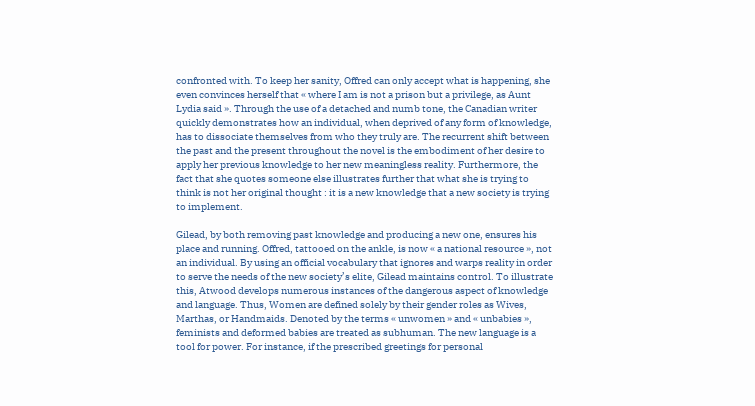confronted with. To keep her sanity, Offred can only accept what is happening, she even convinces herself that « where I am is not a prison but a privilege, as Aunt Lydia said ». Through the use of a detached and numb tone, the Canadian writer quickly demonstrates how an individual, when deprived of any form of knowledge, has to dissociate themselves from who they truly are. The recurrent shift between the past and the present throughout the novel is the embodiment of her desire to apply her previous knowledge to her new meaningless reality. Furthermore, the fact that she quotes someone else illustrates further that what she is trying to think is not her original thought : it is a new knowledge that a new society is trying to implement.

Gilead, by both removing past knowledge and producing a new one, ensures his place and running. Offred, tattooed on the ankle, is now « a national resource », not an individual. By using an official vocabulary that ignores and warps reality in order to serve the needs of the new society’s elite, Gilead maintains control. To illustrate this, Atwood develops numerous instances of the dangerous aspect of knowledge and language. Thus, Women are defined solely by their gender roles as Wives, Marthas, or Handmaids. Denoted by the terms « unwomen » and « unbabies », feminists and deformed babies are treated as subhuman. The new language is a tool for power. For instance, if the prescribed greetings for personal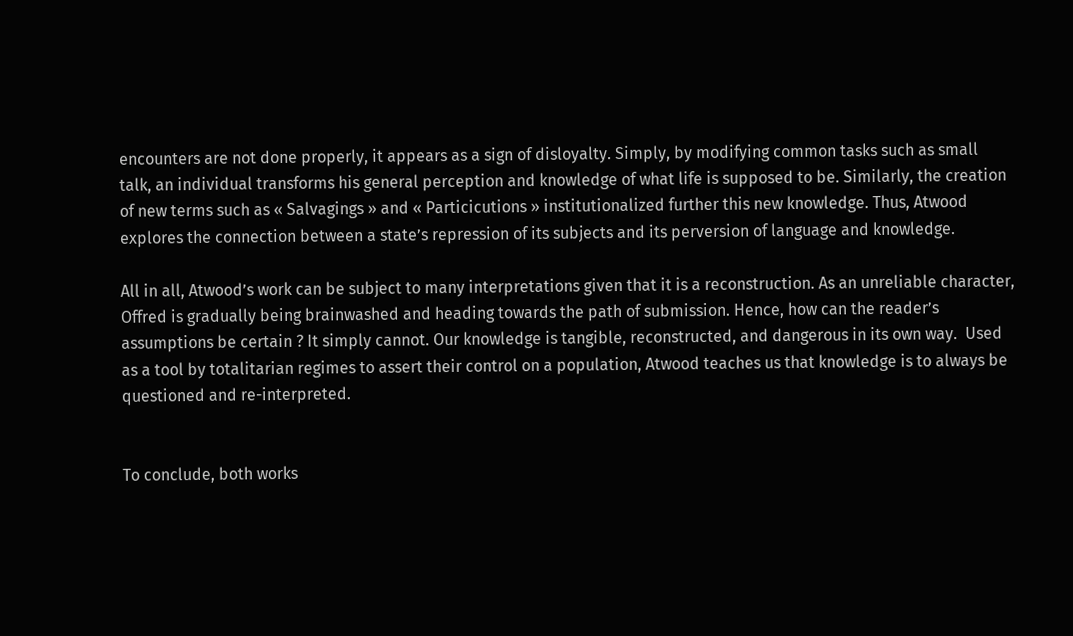encounters are not done properly, it appears as a sign of disloyalty. Simply, by modifying common tasks such as small talk, an individual transforms his general perception and knowledge of what life is supposed to be. Similarly, the creation of new terms such as « Salvagings » and « Particicutions » institutionalized further this new knowledge. Thus, Atwood explores the connection between a state’s repression of its subjects and its perversion of language and knowledge.

All in all, Atwood’s work can be subject to many interpretations given that it is a reconstruction. As an unreliable character, Offred is gradually being brainwashed and heading towards the path of submission. Hence, how can the reader’s assumptions be certain ? It simply cannot. Our knowledge is tangible, reconstructed, and dangerous in its own way.  Used as a tool by totalitarian regimes to assert their control on a population, Atwood teaches us that knowledge is to always be questioned and re-interpreted.


To conclude, both works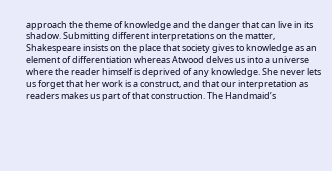approach the theme of knowledge and the danger that can live in its shadow. Submitting different interpretations on the matter, Shakespeare insists on the place that society gives to knowledge as an element of differentiation whereas Atwood delves us into a universe where the reader himself is deprived of any knowledge. She never lets us forget that her work is a construct, and that our interpretation as readers makes us part of that construction. The Handmaid’s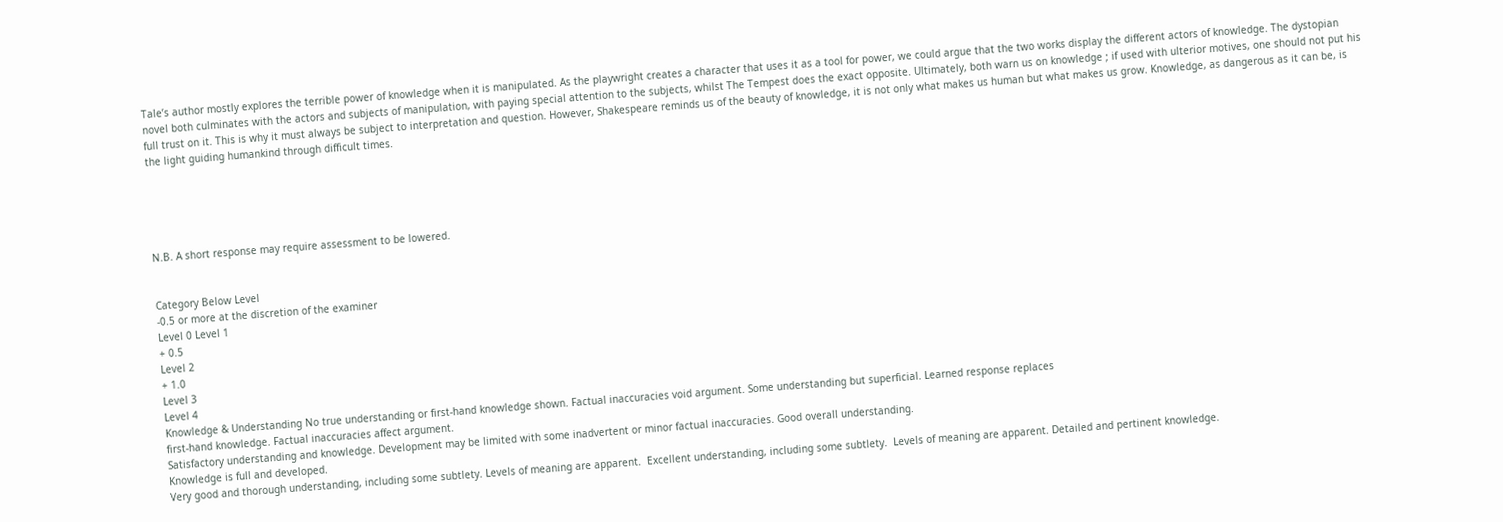Tale’s author mostly explores the terrible power of knowledge when it is manipulated. As the playwright creates a character that uses it as a tool for power, we could argue that the two works display the different actors of knowledge. The dystopian novel both culminates with the actors and subjects of manipulation, with paying special attention to the subjects, whilst The Tempest does the exact opposite. Ultimately, both warn us on knowledge ; if used with ulterior motives, one should not put his full trust on it. This is why it must always be subject to interpretation and question. However, Shakespeare reminds us of the beauty of knowledge, it is not only what makes us human but what makes us grow. Knowledge, as dangerous as it can be, is the light guiding humankind through difficult times.





N.B. A short response may require assessment to be lowered.


Category Below Level
-0.5 or more at the discretion of the examiner
Level 0 Level 1
+ 0.5
Level 2
+ 1.0
Level 3
Level 4
Knowledge & Understanding No true understanding or first-hand knowledge shown. Factual inaccuracies void argument. Some understanding but superficial. Learned response replaces
first-hand knowledge. Factual inaccuracies affect argument.
Satisfactory understanding and knowledge. Development may be limited with some inadvertent or minor factual inaccuracies. Good overall understanding.
Knowledge is full and developed.
Very good and thorough understanding, including some subtlety. Levels of meaning are apparent.  Excellent understanding, including some subtlety.  Levels of meaning are apparent. Detailed and pertinent knowledge.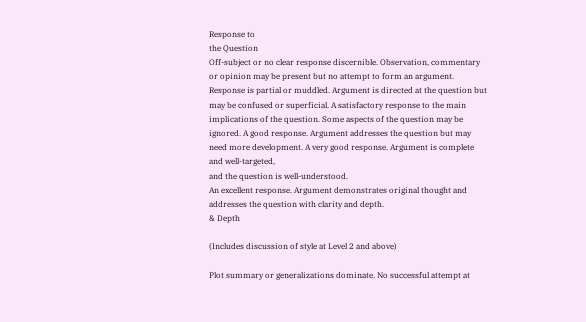Response to
the Question
Off-subject or no clear response discernible. Observation, commentary or opinion may be present but no attempt to form an argument. Response is partial or muddled. Argument is directed at the question but may be confused or superficial. A satisfactory response to the main implications of the question. Some aspects of the question may be ignored. A good response. Argument addresses the question but may need more development. A very good response. Argument is complete and well-targeted,
and the question is well-understood.
An excellent response. Argument demonstrates original thought and addresses the question with clarity and depth.
& Depth

(Includes discussion of style at Level 2 and above)

Plot summary or generalizations dominate. No successful attempt at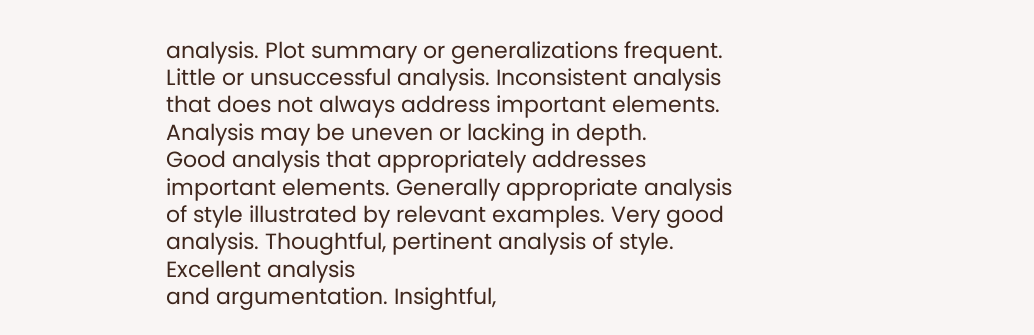analysis. Plot summary or generalizations frequent. Little or unsuccessful analysis. Inconsistent analysis that does not always address important elements.
Analysis may be uneven or lacking in depth.
Good analysis that appropriately addresses important elements. Generally appropriate analysis of style illustrated by relevant examples. Very good analysis. Thoughtful, pertinent analysis of style. Excellent analysis
and argumentation. Insightful,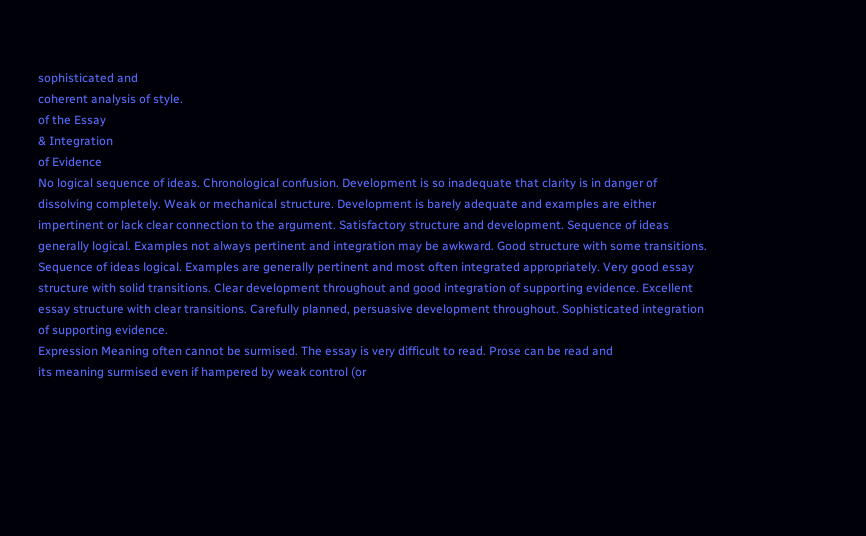sophisticated and
coherent analysis of style.
of the Essay
& Integration
of Evidence
No logical sequence of ideas. Chronological confusion. Development is so inadequate that clarity is in danger of dissolving completely. Weak or mechanical structure. Development is barely adequate and examples are either impertinent or lack clear connection to the argument. Satisfactory structure and development. Sequence of ideas generally logical. Examples not always pertinent and integration may be awkward. Good structure with some transitions. Sequence of ideas logical. Examples are generally pertinent and most often integrated appropriately. Very good essay structure with solid transitions. Clear development throughout and good integration of supporting evidence. Excellent essay structure with clear transitions. Carefully planned, persuasive development throughout. Sophisticated integration of supporting evidence.
Expression Meaning often cannot be surmised. The essay is very difficult to read. Prose can be read and
its meaning surmised even if hampered by weak control (or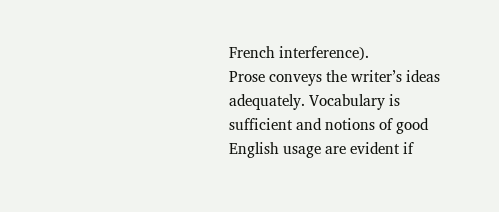French interference).
Prose conveys the writer’s ideas adequately. Vocabulary is sufficient and notions of good English usage are evident if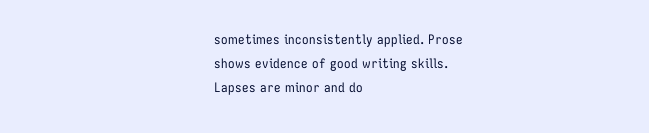sometimes inconsistently applied. Prose shows evidence of good writing skills. Lapses are minor and do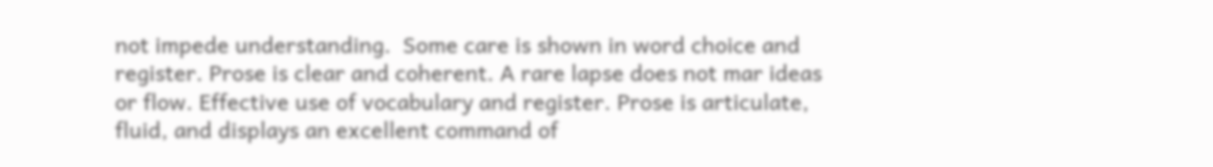not impede understanding.  Some care is shown in word choice and register. Prose is clear and coherent. A rare lapse does not mar ideas or flow. Effective use of vocabulary and register. Prose is articulate,
fluid, and displays an excellent command of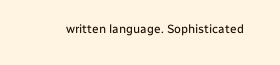written language. Sophisticated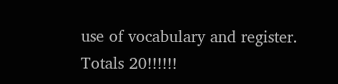use of vocabulary and register.
Totals 20!!!!!!